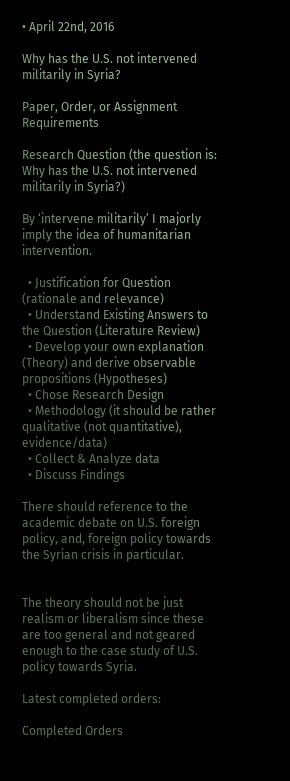• April 22nd, 2016

Why has the U.S. not intervened militarily in Syria?

Paper, Order, or Assignment Requirements

Research Question (the question is: Why has the U.S. not intervened militarily in Syria?)

By ‘intervene militarily’ I majorly imply the idea of humanitarian intervention.

  • Justification for Question (rationale and relevance)
  • Understand Existing Answers to the Question (Literature Review)
  • Develop your own explanation (Theory) and derive observable propositions (Hypotheses)
  • Chose Research Design
  • Methodology (it should be rather qualitative (not quantitative), evidence/data)
  • Collect & Analyze data
  • Discuss Findings

There should reference to the academic debate on U.S. foreign policy, and, foreign policy towards the Syrian crisis in particular.


The theory should not be just realism or liberalism since these are too general and not geared enough to the case study of U.S. policy towards Syria.

Latest completed orders:

Completed Orders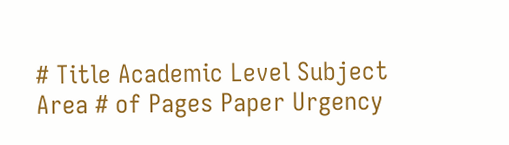# Title Academic Level Subject Area # of Pages Paper Urgency